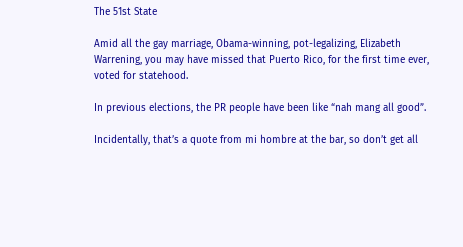The 51st State

Amid all the gay marriage, Obama-winning, pot-legalizing, Elizabeth Warrening, you may have missed that Puerto Rico, for the first time ever, voted for statehood.

In previous elections, the PR people have been like “nah mang all good”.

Incidentally, that’s a quote from mi hombre at the bar, so don’t get all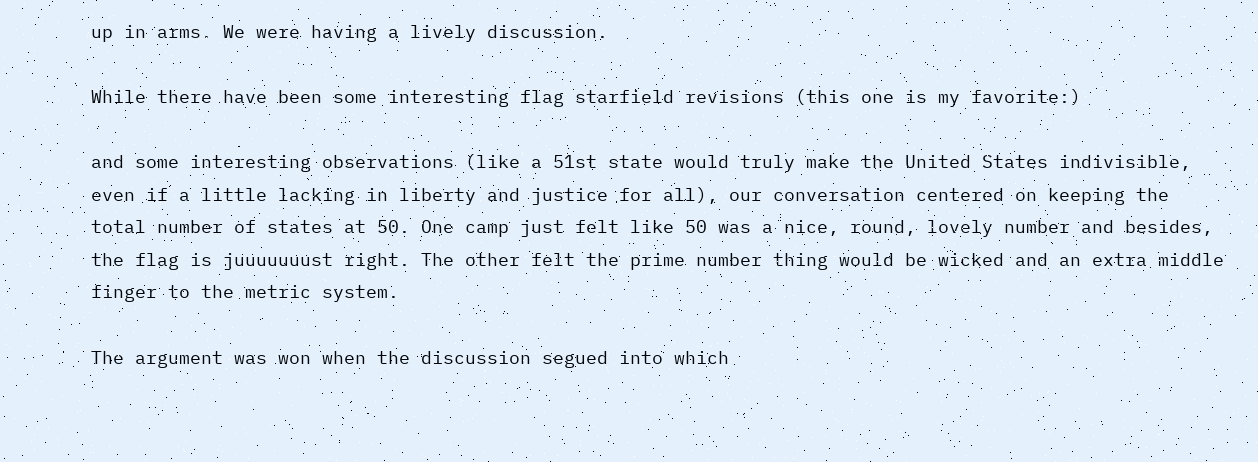up in arms. We were having a lively discussion.

While there have been some interesting flag starfield revisions (this one is my favorite:)

and some interesting observations (like a 51st state would truly make the United States indivisible, even if a little lacking in liberty and justice for all), our conversation centered on keeping the total number of states at 50. One camp just felt like 50 was a nice, round, lovely number and besides, the flag is juuuuuuust right. The other felt the prime number thing would be wicked and an extra middle finger to the metric system.

The argument was won when the discussion segued into which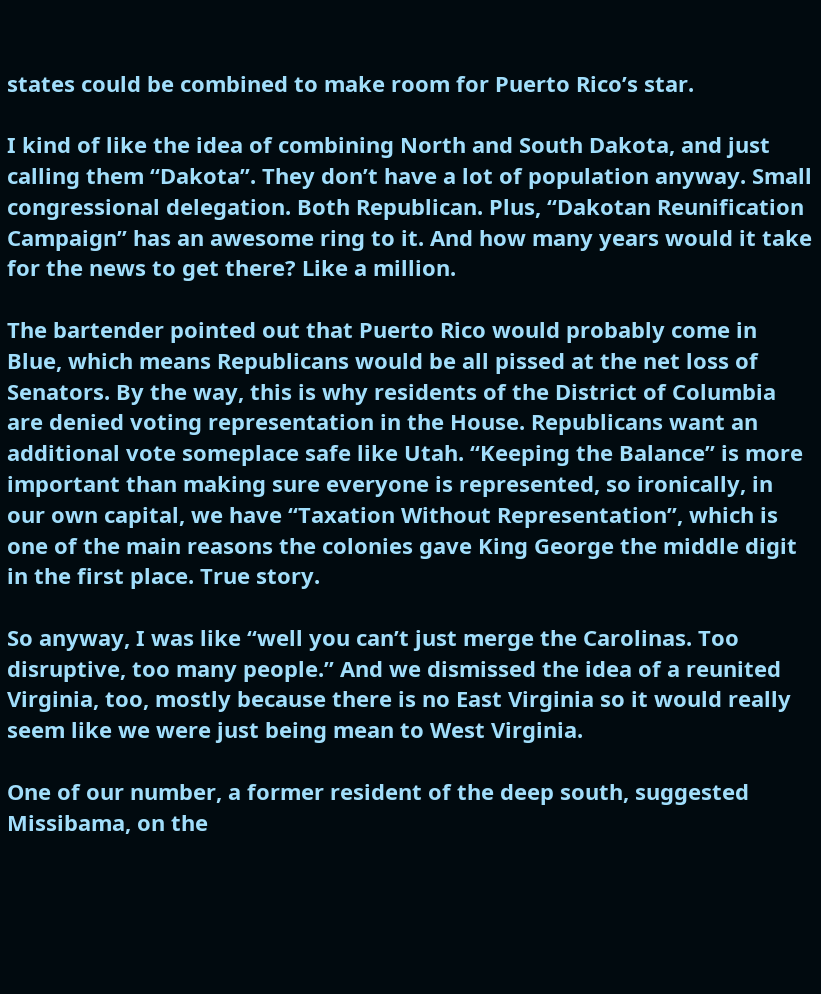states could be combined to make room for Puerto Rico’s star.

I kind of like the idea of combining North and South Dakota, and just calling them “Dakota”. They don’t have a lot of population anyway. Small congressional delegation. Both Republican. Plus, “Dakotan Reunification Campaign” has an awesome ring to it. And how many years would it take for the news to get there? Like a million.

The bartender pointed out that Puerto Rico would probably come in Blue, which means Republicans would be all pissed at the net loss of Senators. By the way, this is why residents of the District of Columbia are denied voting representation in the House. Republicans want an additional vote someplace safe like Utah. “Keeping the Balance” is more important than making sure everyone is represented, so ironically, in our own capital, we have “Taxation Without Representation”, which is one of the main reasons the colonies gave King George the middle digit in the first place. True story.

So anyway, I was like “well you can’t just merge the Carolinas. Too disruptive, too many people.” And we dismissed the idea of a reunited Virginia, too, mostly because there is no East Virginia so it would really seem like we were just being mean to West Virginia.

One of our number, a former resident of the deep south, suggested Missibama, on the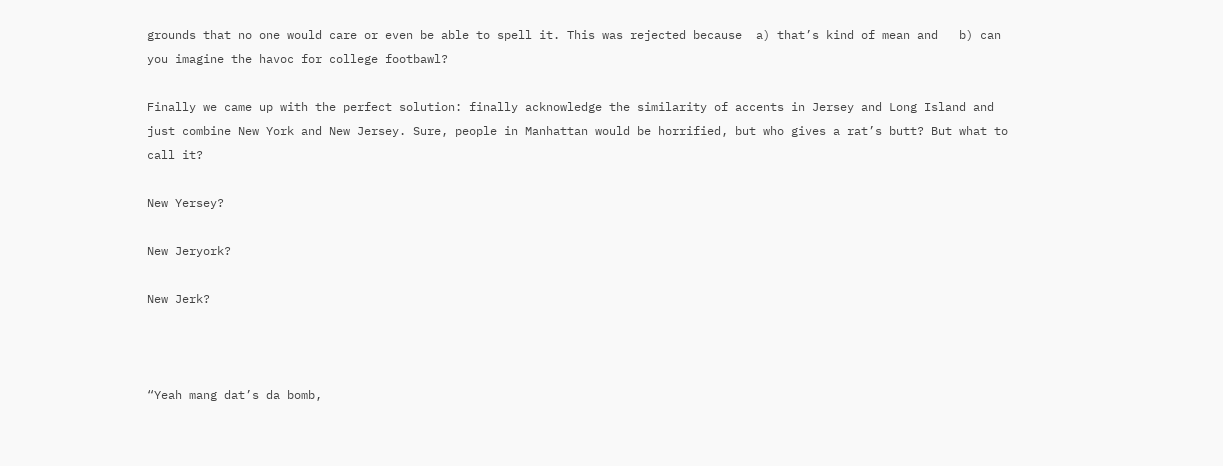grounds that no one would care or even be able to spell it. This was rejected because  a) that’s kind of mean and   b) can you imagine the havoc for college footbawl?

Finally we came up with the perfect solution: finally acknowledge the similarity of accents in Jersey and Long Island and just combine New York and New Jersey. Sure, people in Manhattan would be horrified, but who gives a rat’s butt? But what to call it?

New Yersey?

New Jeryork?

New Jerk?



“Yeah mang dat’s da bomb,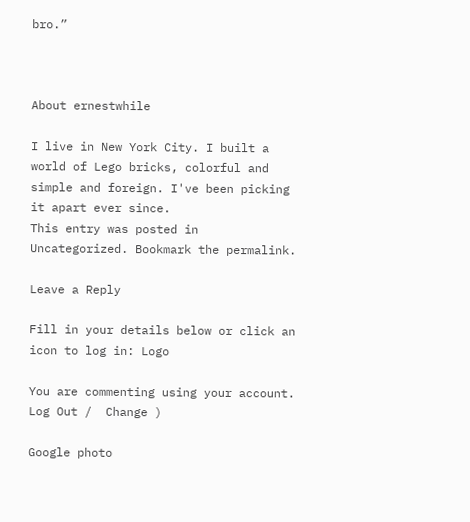bro.”



About ernestwhile

I live in New York City. I built a world of Lego bricks, colorful and simple and foreign. I've been picking it apart ever since.
This entry was posted in Uncategorized. Bookmark the permalink.

Leave a Reply

Fill in your details below or click an icon to log in: Logo

You are commenting using your account. Log Out /  Change )

Google photo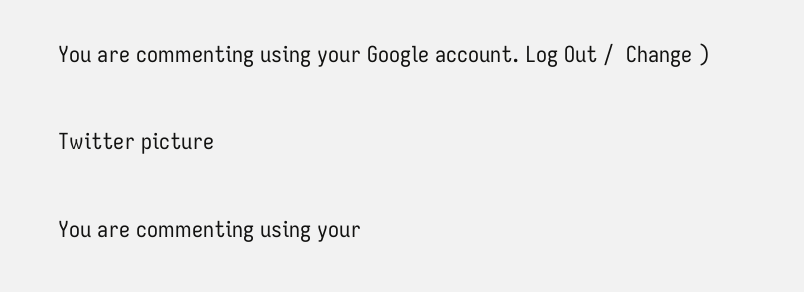You are commenting using your Google account. Log Out /  Change )

Twitter picture

You are commenting using your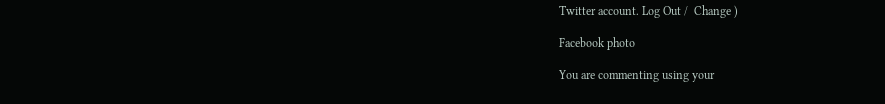Twitter account. Log Out /  Change )

Facebook photo

You are commenting using your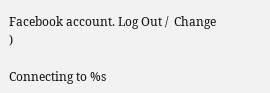Facebook account. Log Out /  Change )

Connecting to %s